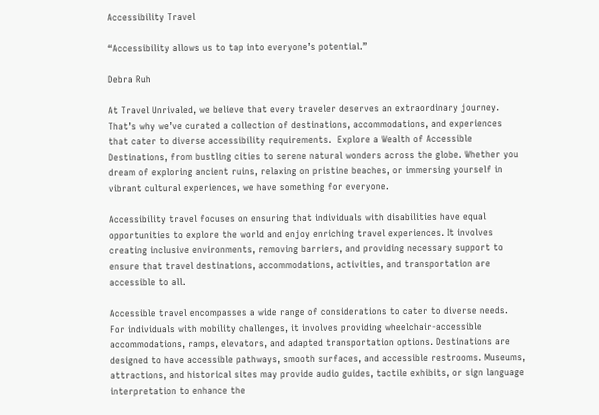Accessibility Travel

“Accessibility allows us to tap into everyone’s potential.”

Debra Ruh

At Travel Unrivaled, we believe that every traveler deserves an extraordinary journey. That’s why we’ve curated a collection of destinations, accommodations, and experiences that cater to diverse accessibility requirements.  Explore a Wealth of Accessible Destinations, from bustling cities to serene natural wonders across the globe. Whether you dream of exploring ancient ruins, relaxing on pristine beaches, or immersing yourself in vibrant cultural experiences, we have something for everyone.

Accessibility travel focuses on ensuring that individuals with disabilities have equal opportunities to explore the world and enjoy enriching travel experiences. It involves creating inclusive environments, removing barriers, and providing necessary support to ensure that travel destinations, accommodations, activities, and transportation are accessible to all.

Accessible travel encompasses a wide range of considerations to cater to diverse needs. For individuals with mobility challenges, it involves providing wheelchair-accessible accommodations, ramps, elevators, and adapted transportation options. Destinations are designed to have accessible pathways, smooth surfaces, and accessible restrooms. Museums, attractions, and historical sites may provide audio guides, tactile exhibits, or sign language interpretation to enhance the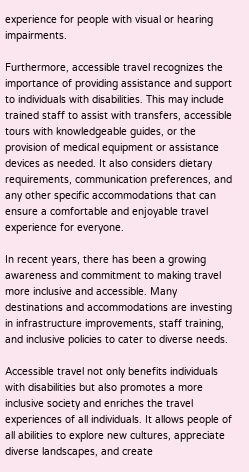experience for people with visual or hearing impairments.

Furthermore, accessible travel recognizes the importance of providing assistance and support to individuals with disabilities. This may include trained staff to assist with transfers, accessible tours with knowledgeable guides, or the provision of medical equipment or assistance devices as needed. It also considers dietary requirements, communication preferences, and any other specific accommodations that can ensure a comfortable and enjoyable travel experience for everyone.

In recent years, there has been a growing awareness and commitment to making travel more inclusive and accessible. Many destinations and accommodations are investing in infrastructure improvements, staff training, and inclusive policies to cater to diverse needs.

Accessible travel not only benefits individuals with disabilities but also promotes a more inclusive society and enriches the travel experiences of all individuals. It allows people of all abilities to explore new cultures, appreciate diverse landscapes, and create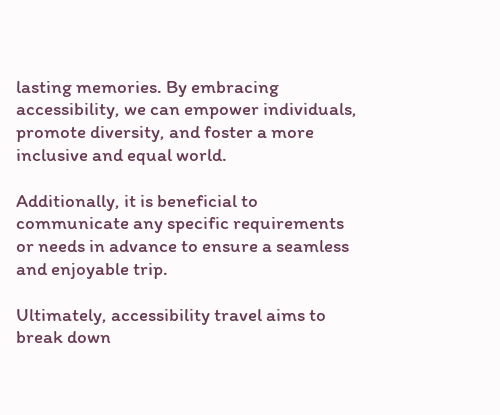lasting memories. By embracing accessibility, we can empower individuals, promote diversity, and foster a more inclusive and equal world.

Additionally, it is beneficial to communicate any specific requirements or needs in advance to ensure a seamless and enjoyable trip.

Ultimately, accessibility travel aims to break down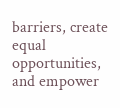barriers, create equal opportunities, and empower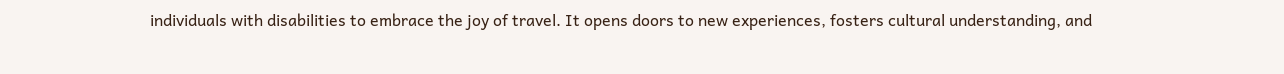individuals with disabilities to embrace the joy of travel. It opens doors to new experiences, fosters cultural understanding, and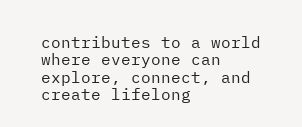contributes to a world where everyone can explore, connect, and create lifelong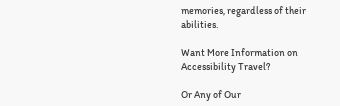memories, regardless of their abilities.

Want More Information on Accessibility Travel?

Or Any of Our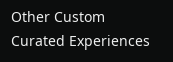Other Custom Curated Experiences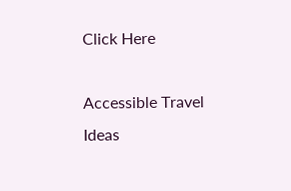Click Here

Accessible Travel Ideas